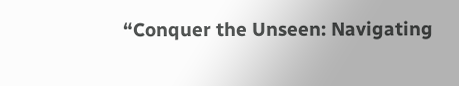“Conquer the Unseen: Navigating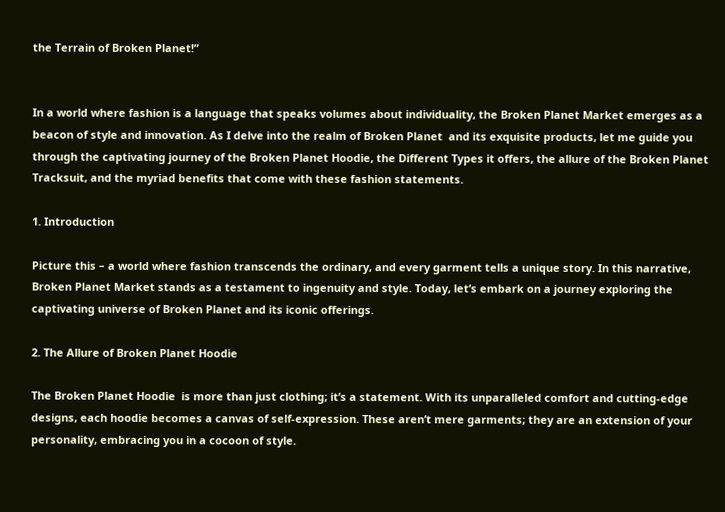the Terrain of Broken Planet!”


In a world where fashion is a language that speaks volumes about individuality, the Broken Planet Market emerges as a beacon of style and innovation. As I delve into the realm of Broken Planet  and its exquisite products, let me guide you through the captivating journey of the Broken Planet Hoodie, the Different Types it offers, the allure of the Broken Planet Tracksuit, and the myriad benefits that come with these fashion statements.

1. Introduction

Picture this – a world where fashion transcends the ordinary, and every garment tells a unique story. In this narrative, Broken Planet Market stands as a testament to ingenuity and style. Today, let’s embark on a journey exploring the captivating universe of Broken Planet and its iconic offerings.

2. The Allure of Broken Planet Hoodie

The Broken Planet Hoodie  is more than just clothing; it’s a statement. With its unparalleled comfort and cutting-edge designs, each hoodie becomes a canvas of self-expression. These aren’t mere garments; they are an extension of your personality, embracing you in a cocoon of style.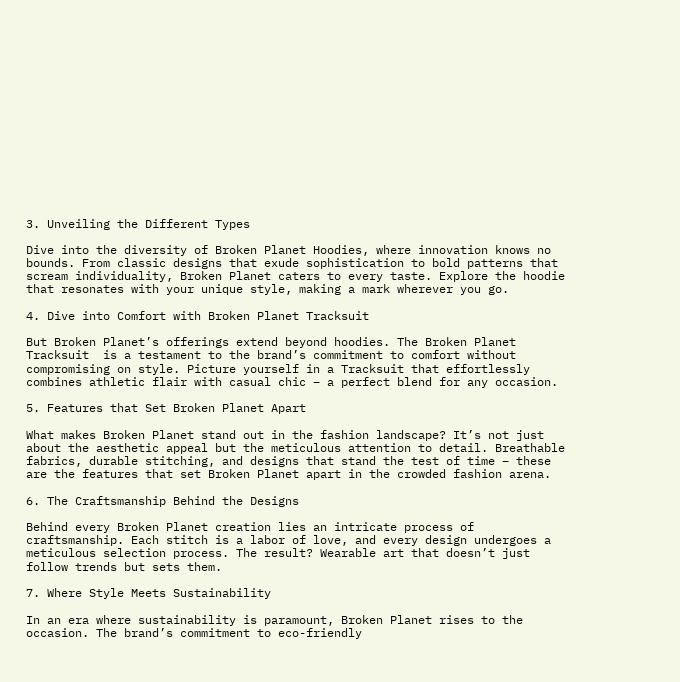3. Unveiling the Different Types

Dive into the diversity of Broken Planet Hoodies, where innovation knows no bounds. From classic designs that exude sophistication to bold patterns that scream individuality, Broken Planet caters to every taste. Explore the hoodie that resonates with your unique style, making a mark wherever you go.

4. Dive into Comfort with Broken Planet Tracksuit

But Broken Planet’s offerings extend beyond hoodies. The Broken Planet Tracksuit  is a testament to the brand’s commitment to comfort without compromising on style. Picture yourself in a Tracksuit that effortlessly combines athletic flair with casual chic – a perfect blend for any occasion.

5. Features that Set Broken Planet Apart

What makes Broken Planet stand out in the fashion landscape? It’s not just about the aesthetic appeal but the meticulous attention to detail. Breathable fabrics, durable stitching, and designs that stand the test of time – these are the features that set Broken Planet apart in the crowded fashion arena.

6. The Craftsmanship Behind the Designs

Behind every Broken Planet creation lies an intricate process of craftsmanship. Each stitch is a labor of love, and every design undergoes a meticulous selection process. The result? Wearable art that doesn’t just follow trends but sets them.

7. Where Style Meets Sustainability

In an era where sustainability is paramount, Broken Planet rises to the occasion. The brand’s commitment to eco-friendly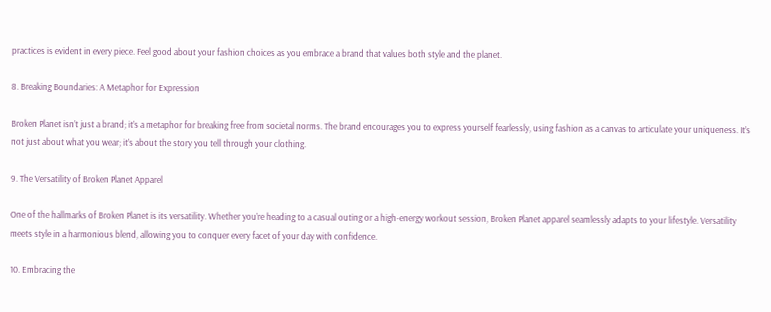practices is evident in every piece. Feel good about your fashion choices as you embrace a brand that values both style and the planet.

8. Breaking Boundaries: A Metaphor for Expression

Broken Planet isn’t just a brand; it’s a metaphor for breaking free from societal norms. The brand encourages you to express yourself fearlessly, using fashion as a canvas to articulate your uniqueness. It’s not just about what you wear; it’s about the story you tell through your clothing.

9. The Versatility of Broken Planet Apparel

One of the hallmarks of Broken Planet is its versatility. Whether you’re heading to a casual outing or a high-energy workout session, Broken Planet apparel seamlessly adapts to your lifestyle. Versatility meets style in a harmonious blend, allowing you to conquer every facet of your day with confidence.

10. Embracing the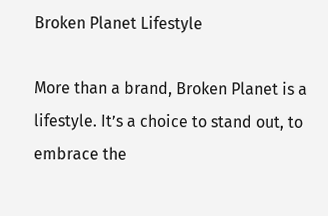Broken Planet Lifestyle

More than a brand, Broken Planet is a lifestyle. It’s a choice to stand out, to embrace the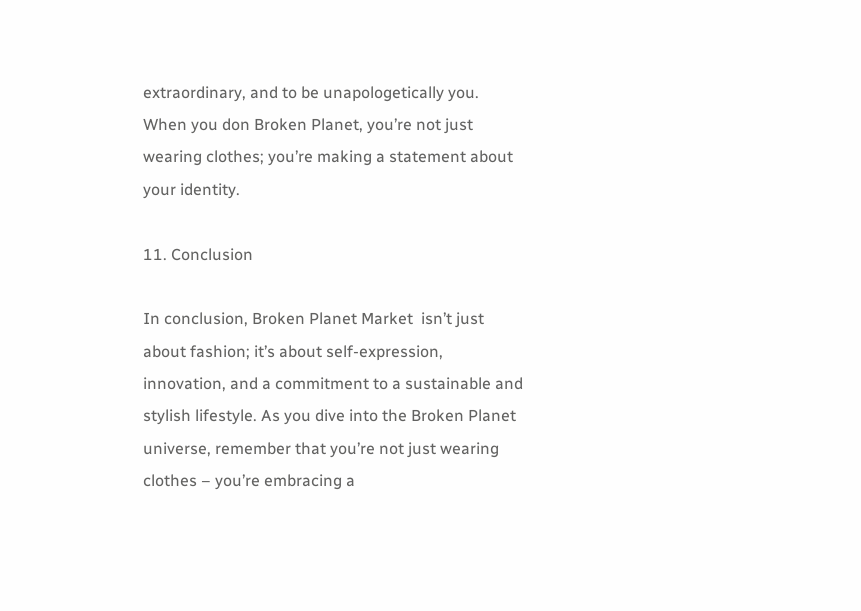extraordinary, and to be unapologetically you. When you don Broken Planet, you’re not just wearing clothes; you’re making a statement about your identity.

11. Conclusion

In conclusion, Broken Planet Market  isn’t just about fashion; it’s about self-expression, innovation, and a commitment to a sustainable and stylish lifestyle. As you dive into the Broken Planet universe, remember that you’re not just wearing clothes – you’re embracing a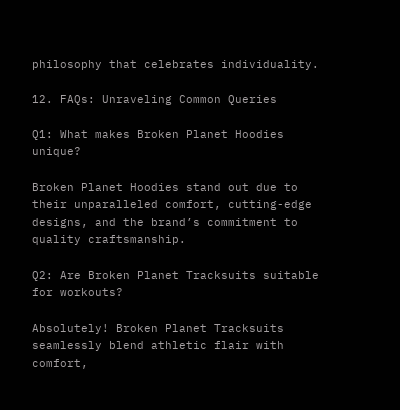philosophy that celebrates individuality.

12. FAQs: Unraveling Common Queries

Q1: What makes Broken Planet Hoodies unique?

Broken Planet Hoodies stand out due to their unparalleled comfort, cutting-edge designs, and the brand’s commitment to quality craftsmanship.

Q2: Are Broken Planet Tracksuits suitable for workouts?

Absolutely! Broken Planet Tracksuits seamlessly blend athletic flair with comfort,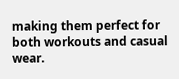making them perfect for both workouts and casual wear.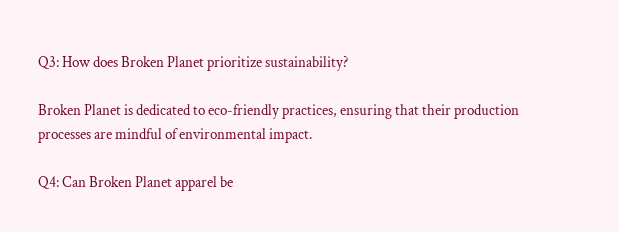Q3: How does Broken Planet prioritize sustainability?

Broken Planet is dedicated to eco-friendly practices, ensuring that their production processes are mindful of environmental impact.

Q4: Can Broken Planet apparel be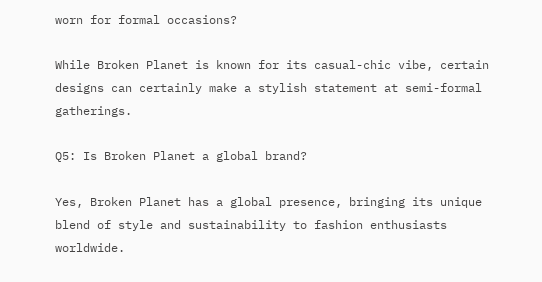worn for formal occasions?

While Broken Planet is known for its casual-chic vibe, certain designs can certainly make a stylish statement at semi-formal gatherings.

Q5: Is Broken Planet a global brand?

Yes, Broken Planet has a global presence, bringing its unique blend of style and sustainability to fashion enthusiasts worldwide.